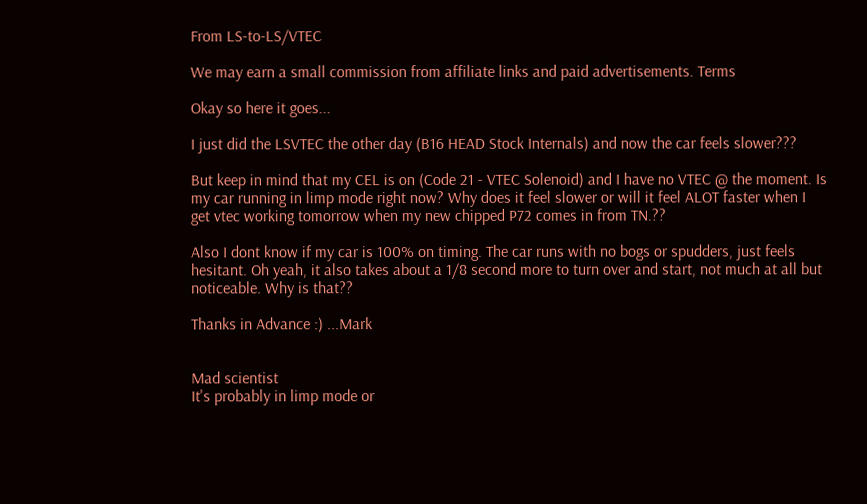From LS-to-LS/VTEC

We may earn a small commission from affiliate links and paid advertisements. Terms

Okay so here it goes...

I just did the LSVTEC the other day (B16 HEAD Stock Internals) and now the car feels slower???

But keep in mind that my CEL is on (Code 21 - VTEC Solenoid) and I have no VTEC @ the moment. Is my car running in limp mode right now? Why does it feel slower or will it feel ALOT faster when I get vtec working tomorrow when my new chipped P72 comes in from TN.??

Also I dont know if my car is 100% on timing. The car runs with no bogs or spudders, just feels hesitant. Oh yeah, it also takes about a 1/8 second more to turn over and start, not much at all but noticeable. Why is that??

Thanks in Advance :) ...Mark


Mad scientist
It's probably in limp mode or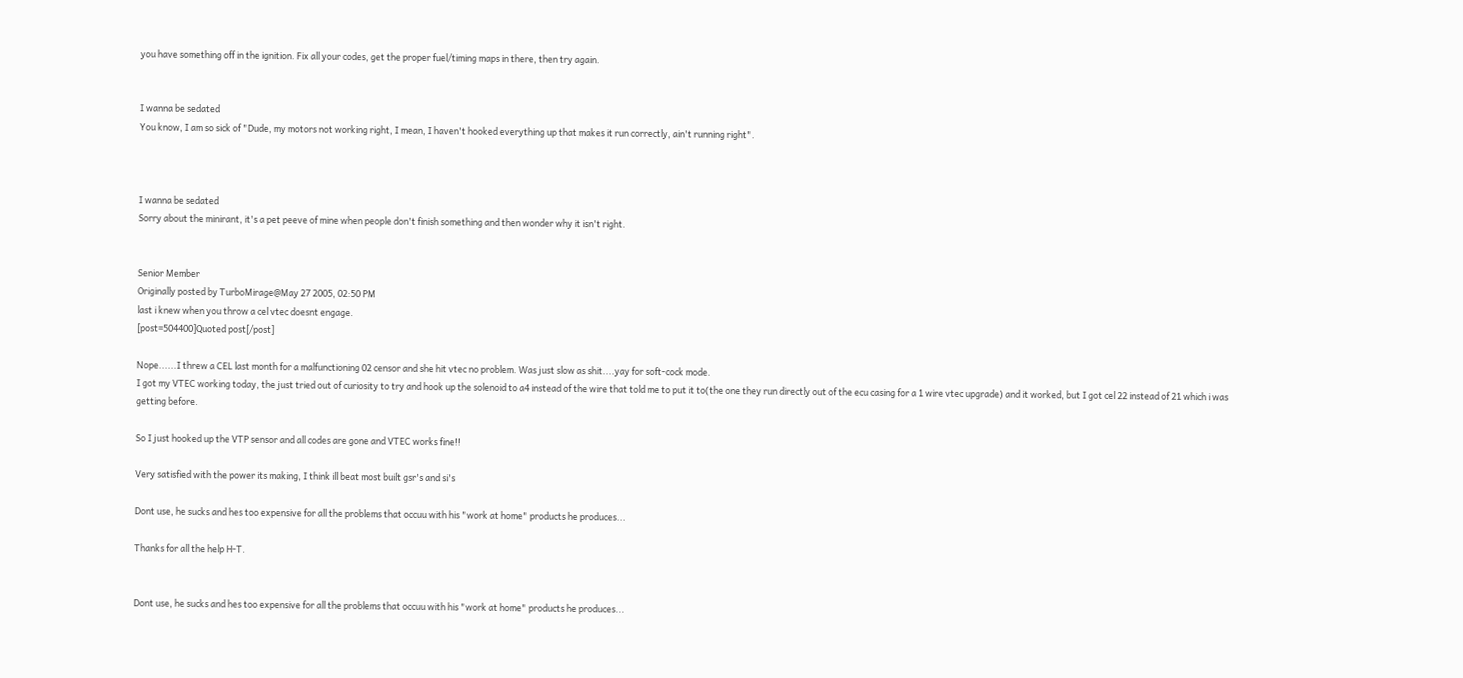you have something off in the ignition. Fix all your codes, get the proper fuel/timing maps in there, then try again.


I wanna be sedated
You know, I am so sick of "Dude, my motors not working right, I mean, I haven't hooked everything up that makes it run correctly, ain't running right".



I wanna be sedated
Sorry about the minirant, it's a pet peeve of mine when people don't finish something and then wonder why it isn't right.


Senior Member
Originally posted by TurboMirage@May 27 2005, 02:50 PM
last i knew when you throw a cel vtec doesnt engage.
[post=504400]Quoted post[/post]

Nope......I threw a CEL last month for a malfunctioning 02 censor and she hit vtec no problem. Was just slow as shit....yay for soft-cock mode.
I got my VTEC working today, the just tried out of curiosity to try and hook up the solenoid to a4 instead of the wire that told me to put it to(the one they run directly out of the ecu casing for a 1 wire vtec upgrade) and it worked, but I got cel 22 instead of 21 which i was getting before.

So I just hooked up the VTP sensor and all codes are gone and VTEC works fine!!

Very satisfied with the power its making, I think ill beat most built gsr's and si's

Dont use, he sucks and hes too expensive for all the problems that occuu with his "work at home" products he produces...

Thanks for all the help H-T.


Dont use, he sucks and hes too expensive for all the problems that occuu with his "work at home" products he produces...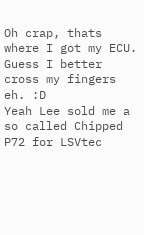Oh crap, thats where I got my ECU. Guess I better cross my fingers eh. :D
Yeah Lee sold me a so called Chipped P72 for LSVtec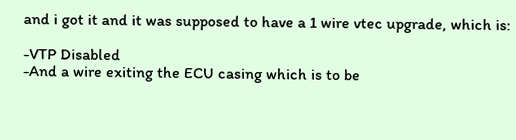and i got it and it was supposed to have a 1 wire vtec upgrade, which is:

-VTP Disabled
-And a wire exiting the ECU casing which is to be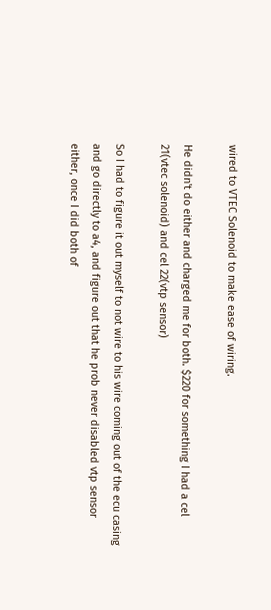wired to VTEC Solenoid to make ease of wiring.

He didn't do either and charged me for both. $220 for something I had a cel 21(vtec solenoid) and cel 22(vtp sensor)

So I had to figure it out myself to not wire to his wire coming out of the ecu casing and go directly to a4, and figure out that he prob never disabled vtp sensor either, once I did both of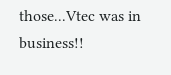those...Vtec was in business!!